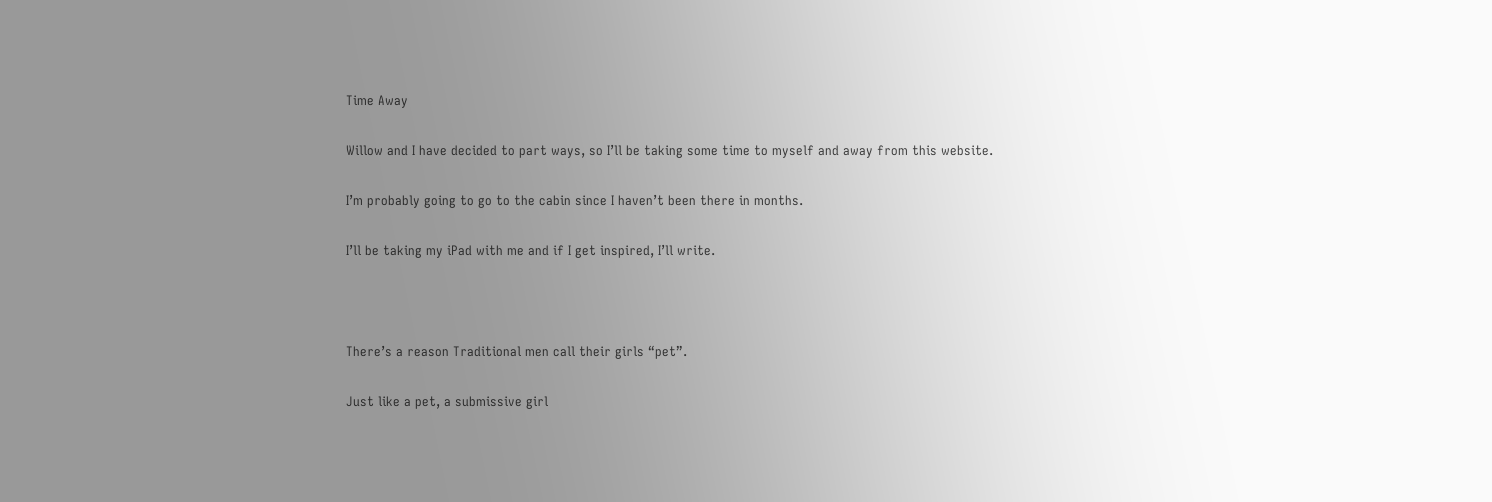Time Away

Willow and I have decided to part ways, so I’ll be taking some time to myself and away from this website.

I’m probably going to go to the cabin since I haven’t been there in months.

I’ll be taking my iPad with me and if I get inspired, I’ll write.



There’s a reason Traditional men call their girls “pet”.

Just like a pet, a submissive girl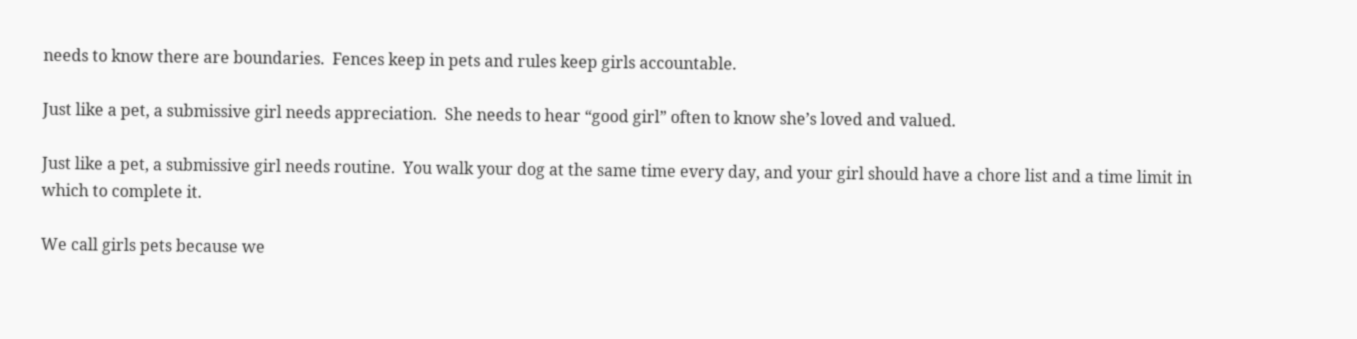needs to know there are boundaries.  Fences keep in pets and rules keep girls accountable.

Just like a pet, a submissive girl needs appreciation.  She needs to hear “good girl” often to know she’s loved and valued.

Just like a pet, a submissive girl needs routine.  You walk your dog at the same time every day, and your girl should have a chore list and a time limit in which to complete it.

We call girls pets because we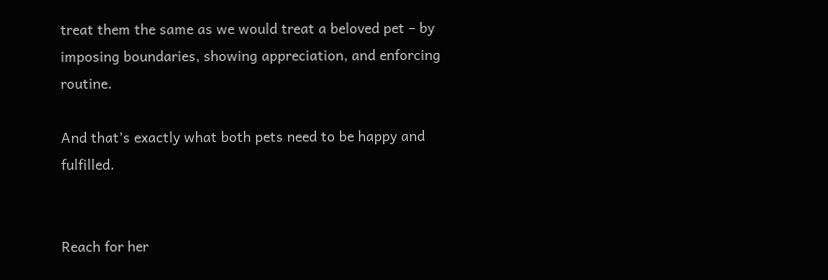treat them the same as we would treat a beloved pet – by imposing boundaries, showing appreciation, and enforcing routine.

And that’s exactly what both pets need to be happy and fulfilled.


Reach for her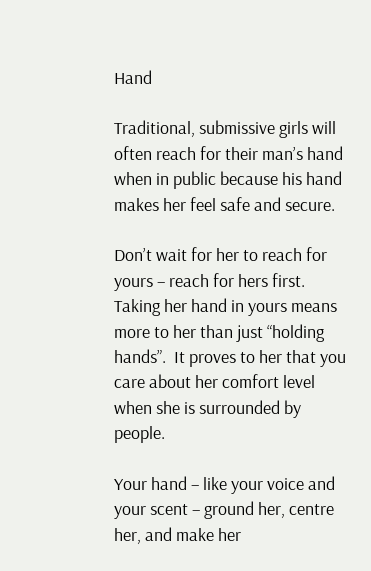Hand

Traditional, submissive girls will often reach for their man’s hand when in public because his hand makes her feel safe and secure.

Don’t wait for her to reach for yours – reach for hers first.  Taking her hand in yours means more to her than just “holding hands”.  It proves to her that you care about her comfort level when she is surrounded by people.

Your hand – like your voice and your scent – ground her, centre her, and make her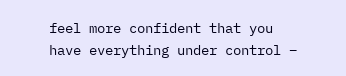feel more confident that you have everything under control –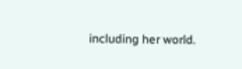including her world.